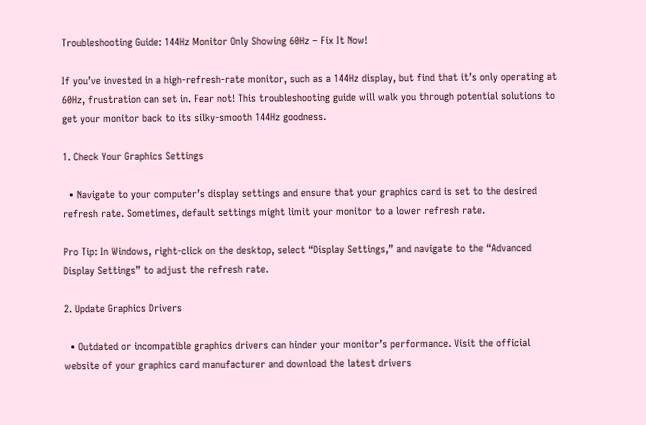Troubleshooting Guide: 144Hz Monitor Only Showing 60Hz – Fix It Now!

If you’ve invested in a high-refresh-rate monitor, such as a 144Hz display, but find that it’s only operating at 60Hz, frustration can set in. Fear not! This troubleshooting guide will walk you through potential solutions to get your monitor back to its silky-smooth 144Hz goodness.

1. Check Your Graphics Settings

  • Navigate to your computer’s display settings and ensure that your graphics card is set to the desired refresh rate. Sometimes, default settings might limit your monitor to a lower refresh rate.

Pro Tip: In Windows, right-click on the desktop, select “Display Settings,” and navigate to the “Advanced Display Settings” to adjust the refresh rate.

2. Update Graphics Drivers

  • Outdated or incompatible graphics drivers can hinder your monitor’s performance. Visit the official website of your graphics card manufacturer and download the latest drivers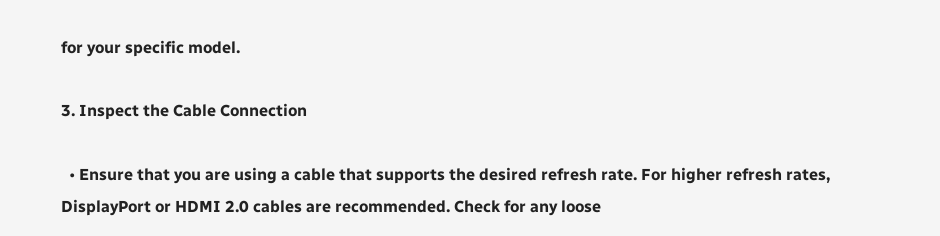for your specific model.

3. Inspect the Cable Connection

  • Ensure that you are using a cable that supports the desired refresh rate. For higher refresh rates, DisplayPort or HDMI 2.0 cables are recommended. Check for any loose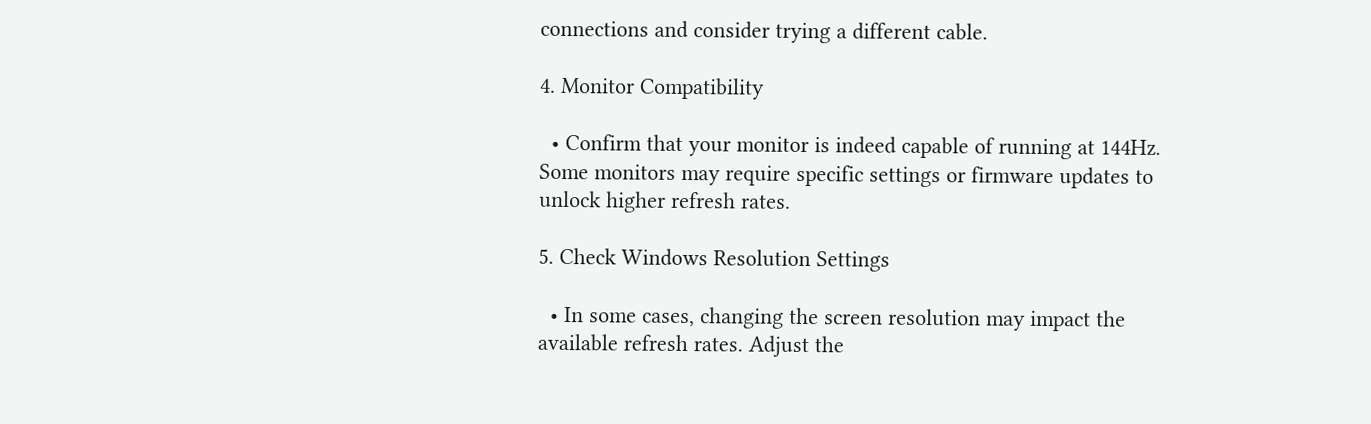connections and consider trying a different cable.

4. Monitor Compatibility

  • Confirm that your monitor is indeed capable of running at 144Hz. Some monitors may require specific settings or firmware updates to unlock higher refresh rates.

5. Check Windows Resolution Settings

  • In some cases, changing the screen resolution may impact the available refresh rates. Adjust the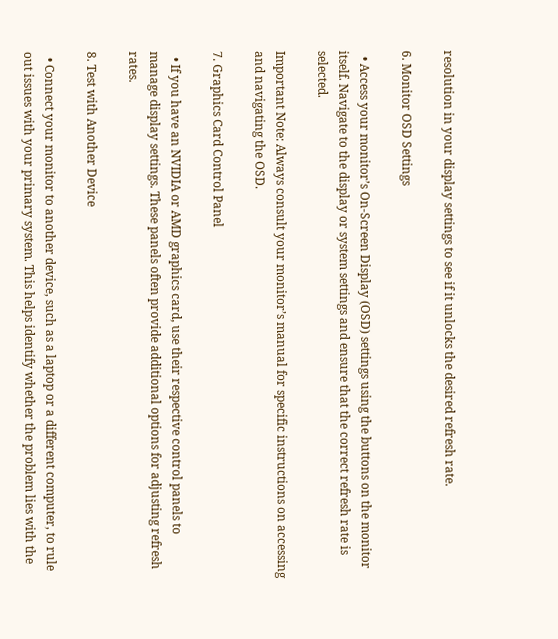resolution in your display settings to see if it unlocks the desired refresh rate.

6. Monitor OSD Settings

  • Access your monitor’s On-Screen Display (OSD) settings using the buttons on the monitor itself. Navigate to the display or system settings and ensure that the correct refresh rate is selected.

Important Note: Always consult your monitor’s manual for specific instructions on accessing and navigating the OSD.

7. Graphics Card Control Panel

  • If you have an NVIDIA or AMD graphics card, use their respective control panels to manage display settings. These panels often provide additional options for adjusting refresh rates.

8. Test with Another Device

  • Connect your monitor to another device, such as a laptop or a different computer, to rule out issues with your primary system. This helps identify whether the problem lies with the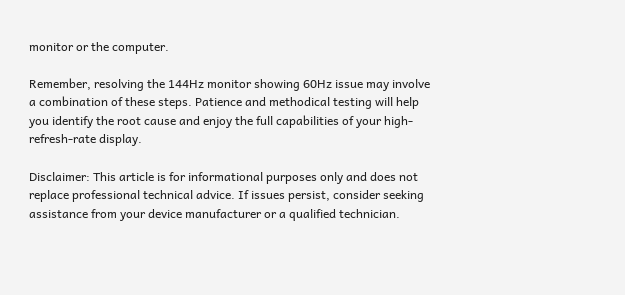monitor or the computer.

Remember, resolving the 144Hz monitor showing 60Hz issue may involve a combination of these steps. Patience and methodical testing will help you identify the root cause and enjoy the full capabilities of your high-refresh-rate display.

Disclaimer: This article is for informational purposes only and does not replace professional technical advice. If issues persist, consider seeking assistance from your device manufacturer or a qualified technician.